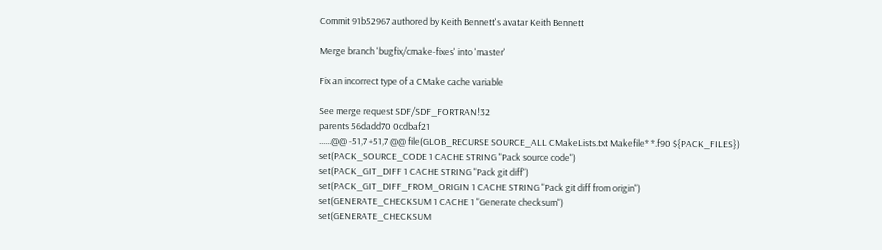Commit 91b52967 authored by Keith Bennett's avatar Keith Bennett

Merge branch 'bugfix/cmake-fixes' into 'master'

Fix an incorrect type of a CMake cache variable

See merge request SDF/SDF_FORTRAN!32
parents 56dadd70 0cdbaf21
......@@ -51,7 +51,7 @@ file(GLOB_RECURSE SOURCE_ALL CMakeLists.txt Makefile* *.f90 ${PACK_FILES})
set(PACK_SOURCE_CODE 1 CACHE STRING "Pack source code")
set(PACK_GIT_DIFF 1 CACHE STRING "Pack git diff")
set(PACK_GIT_DIFF_FROM_ORIGIN 1 CACHE STRING "Pack git diff from origin")
set(GENERATE_CHECKSUM 1 CACHE 1 "Generate checksum")
set(GENERATE_CHECKSUM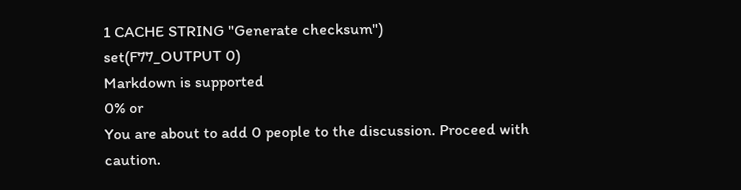1 CACHE STRING "Generate checksum")
set(F77_OUTPUT 0)
Markdown is supported
0% or
You are about to add 0 people to the discussion. Proceed with caution.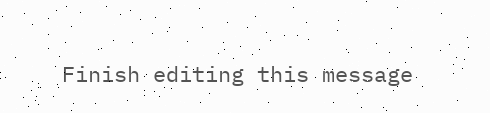Finish editing this message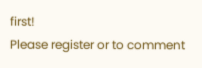first!
Please register or to comment